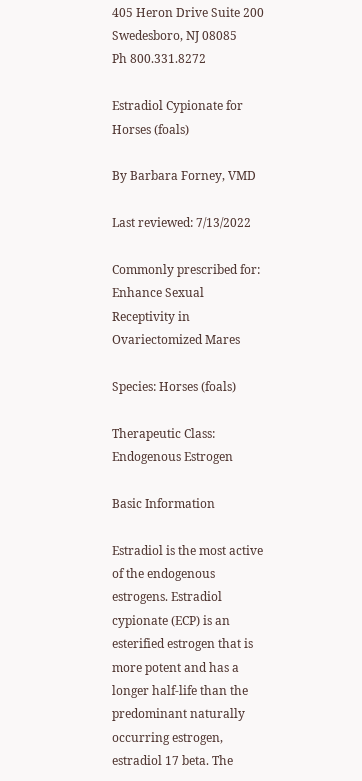405 Heron Drive Suite 200
Swedesboro, NJ 08085
Ph 800.331.8272

Estradiol Cypionate for Horses (foals)

By Barbara Forney, VMD

Last reviewed: 7/13/2022

Commonly prescribed for: Enhance Sexual Receptivity in Ovariectomized Mares

Species: Horses (foals)

Therapeutic Class: Endogenous Estrogen

Basic Information

Estradiol is the most active of the endogenous estrogens. Estradiol cypionate (ECP) is an esterified estrogen that is more potent and has a longer half-life than the predominant naturally occurring estrogen, estradiol 17 beta. The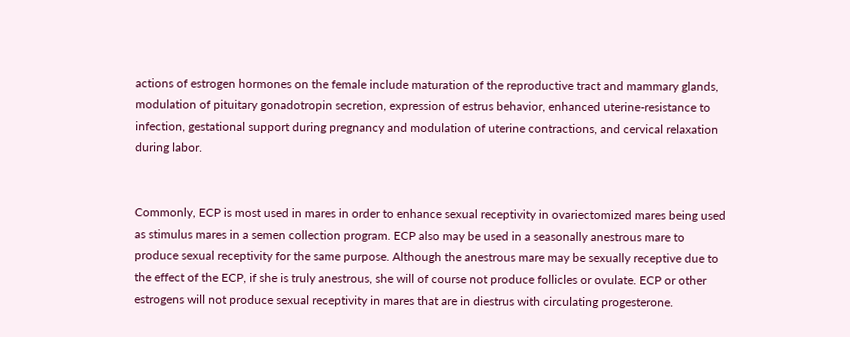actions of estrogen hormones on the female include maturation of the reproductive tract and mammary glands, modulation of pituitary gonadotropin secretion, expression of estrus behavior, enhanced uterine-resistance to infection, gestational support during pregnancy and modulation of uterine contractions, and cervical relaxation during labor.


Commonly, ECP is most used in mares in order to enhance sexual receptivity in ovariectomized mares being used as stimulus mares in a semen collection program. ECP also may be used in a seasonally anestrous mare to produce sexual receptivity for the same purpose. Although the anestrous mare may be sexually receptive due to the effect of the ECP, if she is truly anestrous, she will of course not produce follicles or ovulate. ECP or other estrogens will not produce sexual receptivity in mares that are in diestrus with circulating progesterone.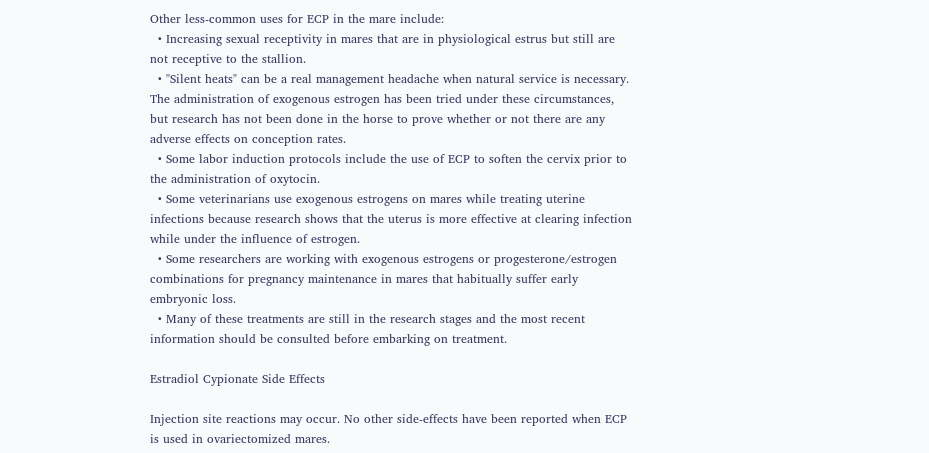Other less-common uses for ECP in the mare include:
  • Increasing sexual receptivity in mares that are in physiological estrus but still are not receptive to the stallion.
  • "Silent heats" can be a real management headache when natural service is necessary. The administration of exogenous estrogen has been tried under these circumstances, but research has not been done in the horse to prove whether or not there are any adverse effects on conception rates.
  • Some labor induction protocols include the use of ECP to soften the cervix prior to the administration of oxytocin.
  • Some veterinarians use exogenous estrogens on mares while treating uterine infections because research shows that the uterus is more effective at clearing infection while under the influence of estrogen.
  • Some researchers are working with exogenous estrogens or progesterone/estrogen combinations for pregnancy maintenance in mares that habitually suffer early embryonic loss.
  • Many of these treatments are still in the research stages and the most recent information should be consulted before embarking on treatment.

Estradiol Cypionate Side Effects

Injection site reactions may occur. No other side-effects have been reported when ECP is used in ovariectomized mares.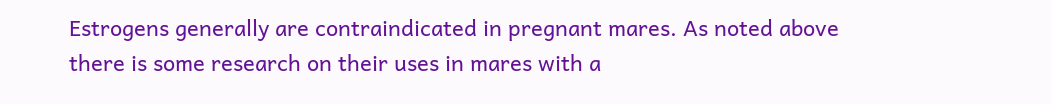Estrogens generally are contraindicated in pregnant mares. As noted above there is some research on their uses in mares with a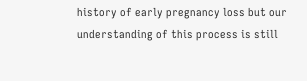history of early pregnancy loss but our understanding of this process is still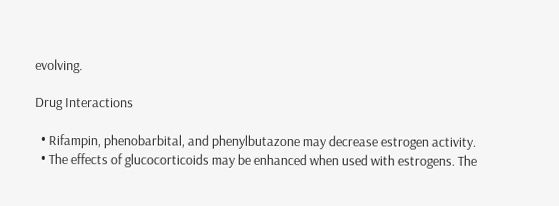evolving.

Drug Interactions

  • Rifampin, phenobarbital, and phenylbutazone may decrease estrogen activity.
  • The effects of glucocorticoids may be enhanced when used with estrogens. The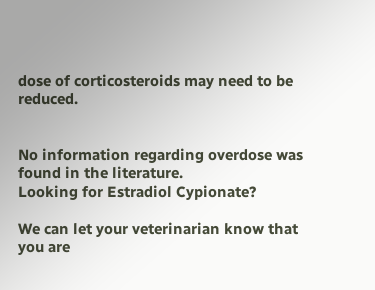dose of corticosteroids may need to be reduced.


No information regarding overdose was found in the literature.
Looking for Estradiol Cypionate?

We can let your veterinarian know that you are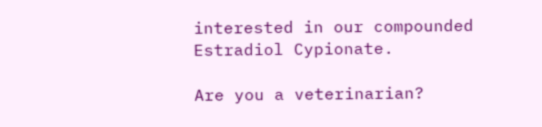interested in our compounded Estradiol Cypionate.

Are you a veterinarian?